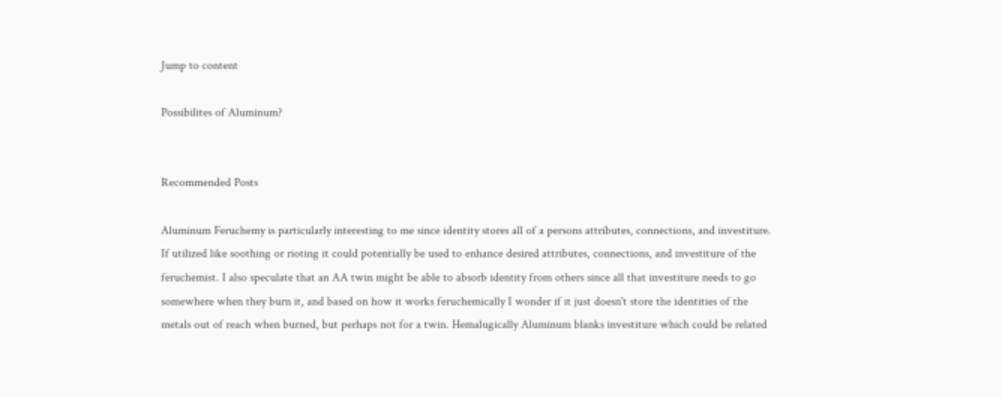Jump to content

Possibilites of Aluminum?


Recommended Posts

Aluminum Feruchemy is particularly interesting to me since identity stores all of a persons attributes, connections, and investiture. If utilized like soothing or rioting it could potentially be used to enhance desired attributes, connections, and investiture of the feruchemist. I also speculate that an AA twin might be able to absorb identity from others since all that investiture needs to go somewhere when they burn it, and based on how it works feruchemically I wonder if it just doesn't store the identities of the metals out of reach when burned, but perhaps not for a twin. Hemalugically Aluminum blanks investiture which could be related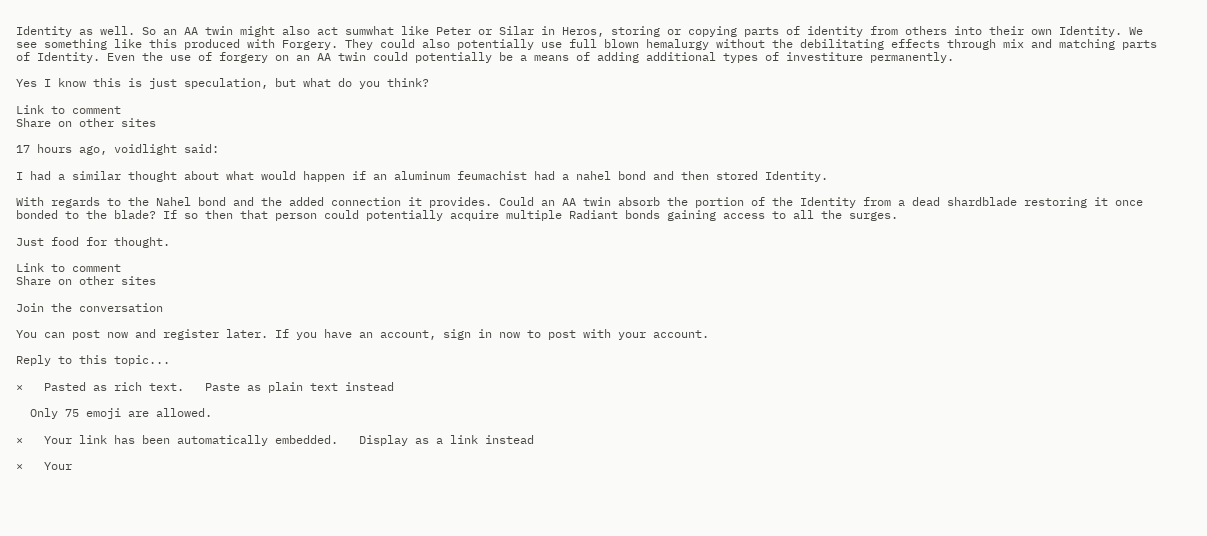Identity as well. So an AA twin might also act sumwhat like Peter or Silar in Heros, storing or copying parts of identity from others into their own Identity. We see something like this produced with Forgery. They could also potentially use full blown hemalurgy without the debilitating effects through mix and matching parts of Identity. Even the use of forgery on an AA twin could potentially be a means of adding additional types of investiture permanently.

Yes I know this is just speculation, but what do you think?

Link to comment
Share on other sites

17 hours ago, voidlight said:

I had a similar thought about what would happen if an aluminum feumachist had a nahel bond and then stored Identity.

With regards to the Nahel bond and the added connection it provides. Could an AA twin absorb the portion of the Identity from a dead shardblade restoring it once bonded to the blade? If so then that person could potentially acquire multiple Radiant bonds gaining access to all the surges.

Just food for thought.

Link to comment
Share on other sites

Join the conversation

You can post now and register later. If you have an account, sign in now to post with your account.

Reply to this topic...

×   Pasted as rich text.   Paste as plain text instead

  Only 75 emoji are allowed.

×   Your link has been automatically embedded.   Display as a link instead

×   Your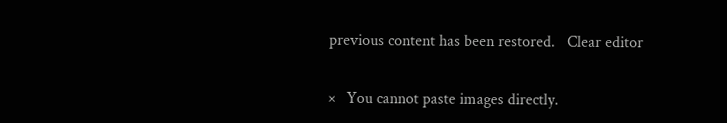previous content has been restored.   Clear editor

×   You cannot paste images directly.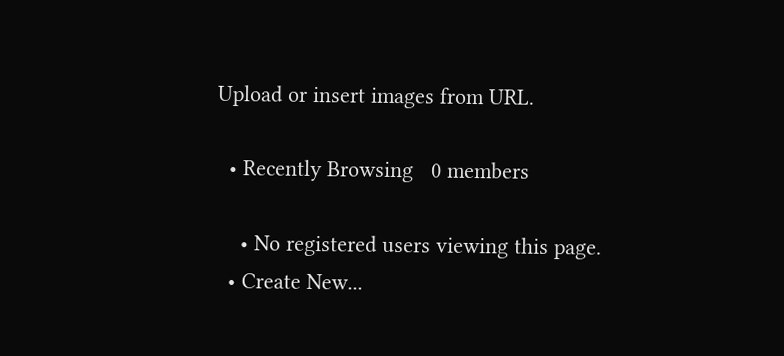Upload or insert images from URL.

  • Recently Browsing   0 members

    • No registered users viewing this page.
  • Create New...